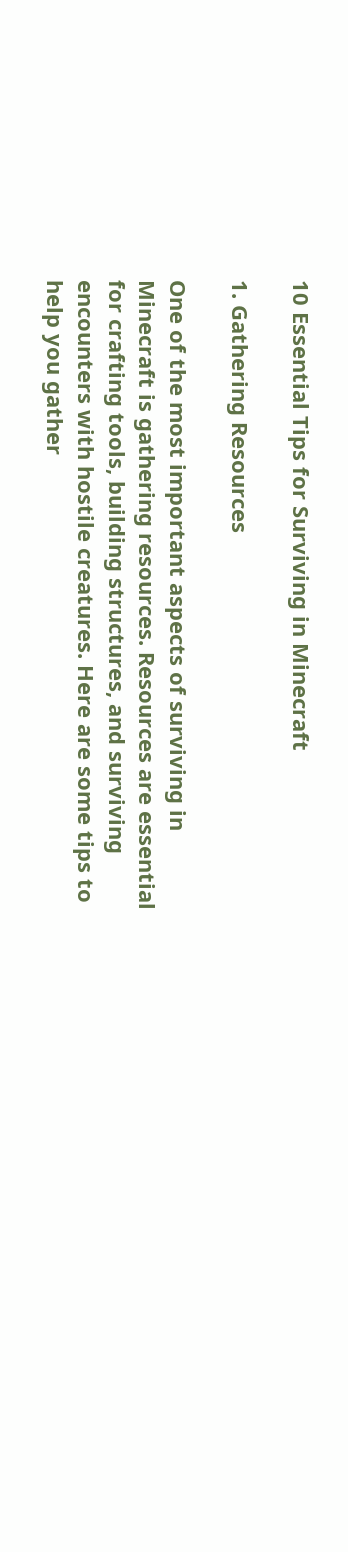10 Essential Tips for Surviving in Minecraft

1. Gathering Resources

One of the most important aspects of surviving in Minecraft is gathering resources. Resources are essential for crafting tools, building structures, and surviving encounters with hostile creatures. Here are some tips to help you gather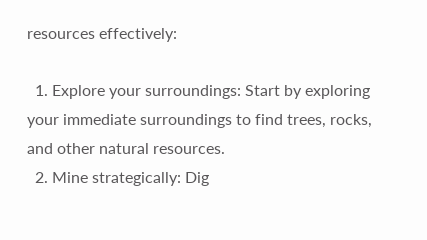resources effectively:

  1. Explore your surroundings: Start by exploring your immediate surroundings to find trees, rocks, and other natural resources.
  2. Mine strategically: Dig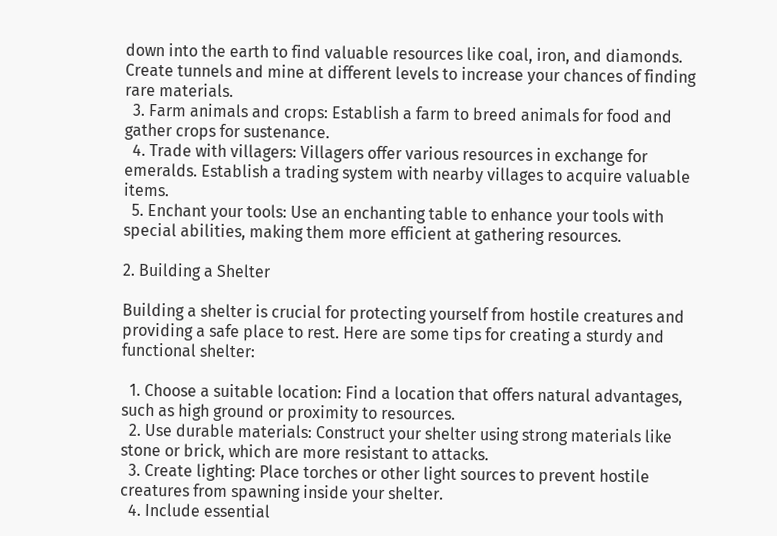down into the earth to find valuable resources like coal, iron, and diamonds. Create tunnels and mine at different levels to increase your chances of finding rare materials.
  3. Farm animals and crops: Establish a farm to breed animals for food and gather crops for sustenance.
  4. Trade with villagers: Villagers offer various resources in exchange for emeralds. Establish a trading system with nearby villages to acquire valuable items.
  5. Enchant your tools: Use an enchanting table to enhance your tools with special abilities, making them more efficient at gathering resources.

2. Building a Shelter

Building a shelter is crucial for protecting yourself from hostile creatures and providing a safe place to rest. Here are some tips for creating a sturdy and functional shelter:

  1. Choose a suitable location: Find a location that offers natural advantages, such as high ground or proximity to resources.
  2. Use durable materials: Construct your shelter using strong materials like stone or brick, which are more resistant to attacks.
  3. Create lighting: Place torches or other light sources to prevent hostile creatures from spawning inside your shelter.
  4. Include essential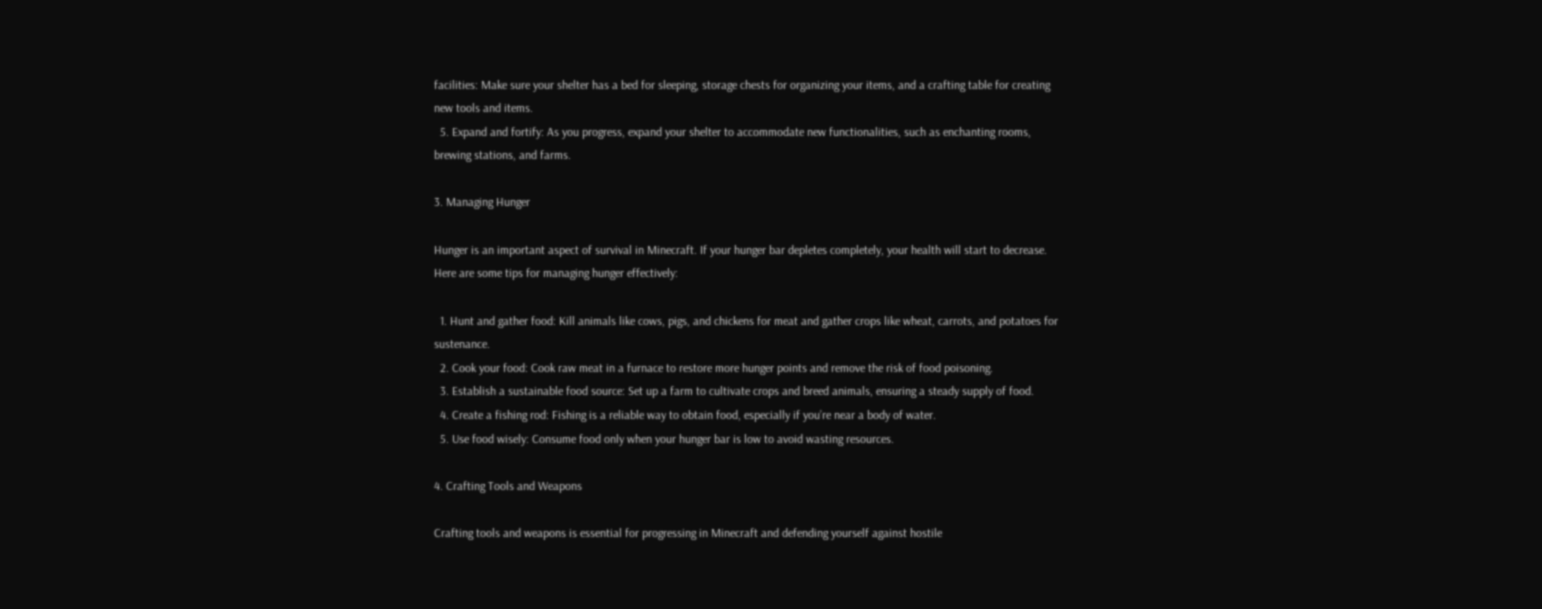facilities: Make sure your shelter has a bed for sleeping, storage chests for organizing your items, and a crafting table for creating new tools and items.
  5. Expand and fortify: As you progress, expand your shelter to accommodate new functionalities, such as enchanting rooms, brewing stations, and farms.

3. Managing Hunger

Hunger is an important aspect of survival in Minecraft. If your hunger bar depletes completely, your health will start to decrease. Here are some tips for managing hunger effectively:

  1. Hunt and gather food: Kill animals like cows, pigs, and chickens for meat and gather crops like wheat, carrots, and potatoes for sustenance.
  2. Cook your food: Cook raw meat in a furnace to restore more hunger points and remove the risk of food poisoning.
  3. Establish a sustainable food source: Set up a farm to cultivate crops and breed animals, ensuring a steady supply of food.
  4. Create a fishing rod: Fishing is a reliable way to obtain food, especially if you’re near a body of water.
  5. Use food wisely: Consume food only when your hunger bar is low to avoid wasting resources.

4. Crafting Tools and Weapons

Crafting tools and weapons is essential for progressing in Minecraft and defending yourself against hostile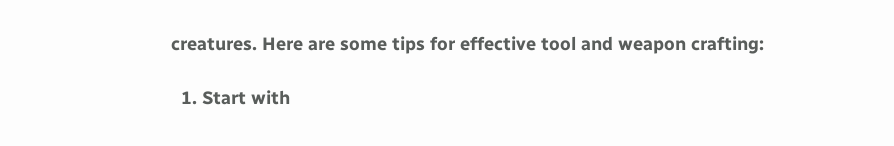creatures. Here are some tips for effective tool and weapon crafting:

  1. Start with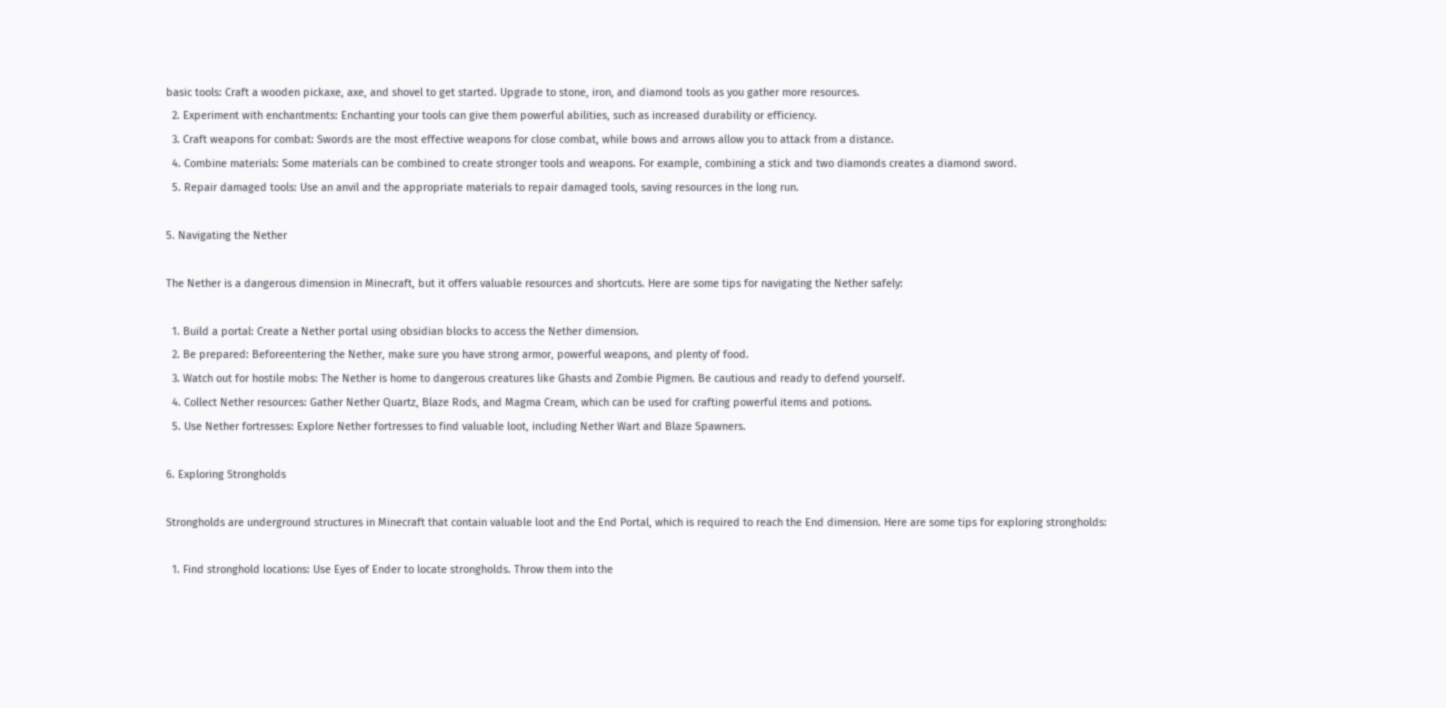basic tools: Craft a wooden pickaxe, axe, and shovel to get started. Upgrade to stone, iron, and diamond tools as you gather more resources.
  2. Experiment with enchantments: Enchanting your tools can give them powerful abilities, such as increased durability or efficiency.
  3. Craft weapons for combat: Swords are the most effective weapons for close combat, while bows and arrows allow you to attack from a distance.
  4. Combine materials: Some materials can be combined to create stronger tools and weapons. For example, combining a stick and two diamonds creates a diamond sword.
  5. Repair damaged tools: Use an anvil and the appropriate materials to repair damaged tools, saving resources in the long run.

5. Navigating the Nether

The Nether is a dangerous dimension in Minecraft, but it offers valuable resources and shortcuts. Here are some tips for navigating the Nether safely:

  1. Build a portal: Create a Nether portal using obsidian blocks to access the Nether dimension.
  2. Be prepared: Beforeentering the Nether, make sure you have strong armor, powerful weapons, and plenty of food.
  3. Watch out for hostile mobs: The Nether is home to dangerous creatures like Ghasts and Zombie Pigmen. Be cautious and ready to defend yourself.
  4. Collect Nether resources: Gather Nether Quartz, Blaze Rods, and Magma Cream, which can be used for crafting powerful items and potions.
  5. Use Nether fortresses: Explore Nether fortresses to find valuable loot, including Nether Wart and Blaze Spawners.

6. Exploring Strongholds

Strongholds are underground structures in Minecraft that contain valuable loot and the End Portal, which is required to reach the End dimension. Here are some tips for exploring strongholds:

  1. Find stronghold locations: Use Eyes of Ender to locate strongholds. Throw them into the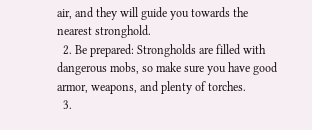air, and they will guide you towards the nearest stronghold.
  2. Be prepared: Strongholds are filled with dangerous mobs, so make sure you have good armor, weapons, and plenty of torches.
  3.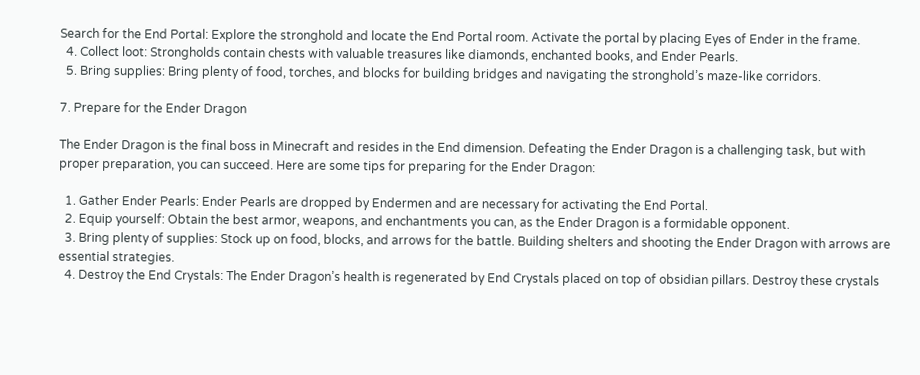Search for the End Portal: Explore the stronghold and locate the End Portal room. Activate the portal by placing Eyes of Ender in the frame.
  4. Collect loot: Strongholds contain chests with valuable treasures like diamonds, enchanted books, and Ender Pearls.
  5. Bring supplies: Bring plenty of food, torches, and blocks for building bridges and navigating the stronghold’s maze-like corridors.

7. Prepare for the Ender Dragon

The Ender Dragon is the final boss in Minecraft and resides in the End dimension. Defeating the Ender Dragon is a challenging task, but with proper preparation, you can succeed. Here are some tips for preparing for the Ender Dragon:

  1. Gather Ender Pearls: Ender Pearls are dropped by Endermen and are necessary for activating the End Portal.
  2. Equip yourself: Obtain the best armor, weapons, and enchantments you can, as the Ender Dragon is a formidable opponent.
  3. Bring plenty of supplies: Stock up on food, blocks, and arrows for the battle. Building shelters and shooting the Ender Dragon with arrows are essential strategies.
  4. Destroy the End Crystals: The Ender Dragon’s health is regenerated by End Crystals placed on top of obsidian pillars. Destroy these crystals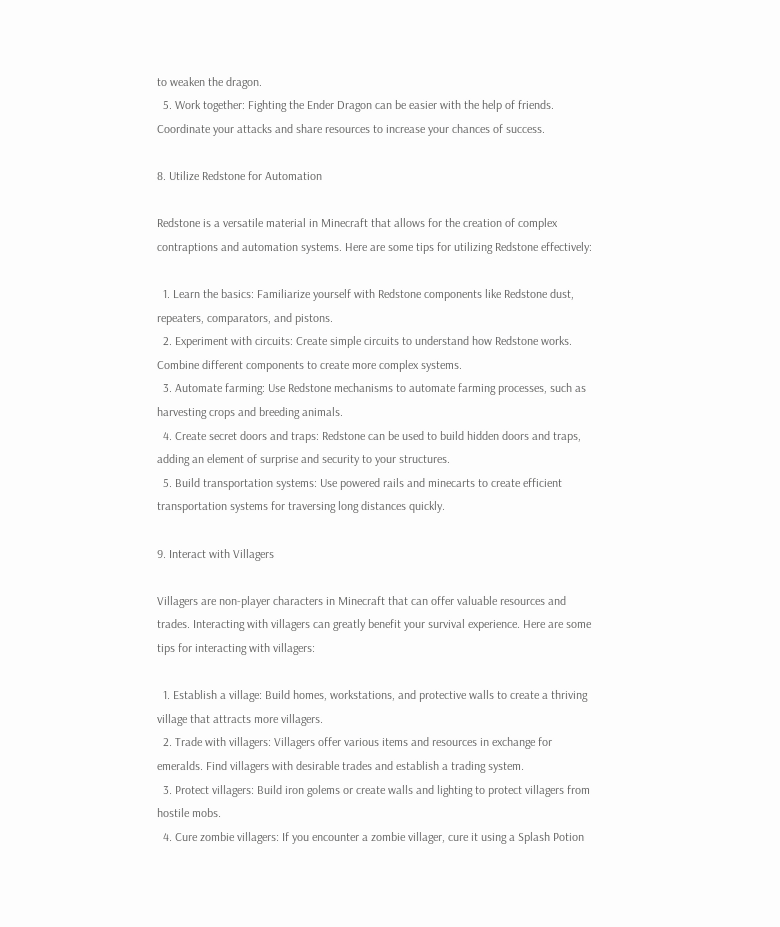to weaken the dragon.
  5. Work together: Fighting the Ender Dragon can be easier with the help of friends. Coordinate your attacks and share resources to increase your chances of success.

8. Utilize Redstone for Automation

Redstone is a versatile material in Minecraft that allows for the creation of complex contraptions and automation systems. Here are some tips for utilizing Redstone effectively:

  1. Learn the basics: Familiarize yourself with Redstone components like Redstone dust, repeaters, comparators, and pistons.
  2. Experiment with circuits: Create simple circuits to understand how Redstone works. Combine different components to create more complex systems.
  3. Automate farming: Use Redstone mechanisms to automate farming processes, such as harvesting crops and breeding animals.
  4. Create secret doors and traps: Redstone can be used to build hidden doors and traps, adding an element of surprise and security to your structures.
  5. Build transportation systems: Use powered rails and minecarts to create efficient transportation systems for traversing long distances quickly.

9. Interact with Villagers

Villagers are non-player characters in Minecraft that can offer valuable resources and trades. Interacting with villagers can greatly benefit your survival experience. Here are some tips for interacting with villagers:

  1. Establish a village: Build homes, workstations, and protective walls to create a thriving village that attracts more villagers.
  2. Trade with villagers: Villagers offer various items and resources in exchange for emeralds. Find villagers with desirable trades and establish a trading system.
  3. Protect villagers: Build iron golems or create walls and lighting to protect villagers from hostile mobs.
  4. Cure zombie villagers: If you encounter a zombie villager, cure it using a Splash Potion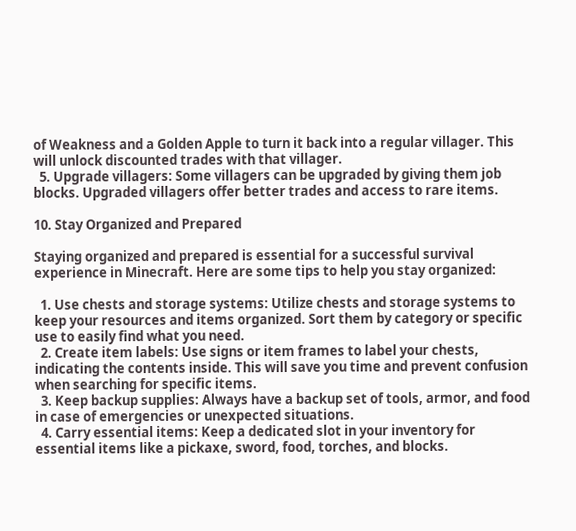of Weakness and a Golden Apple to turn it back into a regular villager. This will unlock discounted trades with that villager.
  5. Upgrade villagers: Some villagers can be upgraded by giving them job blocks. Upgraded villagers offer better trades and access to rare items.

10. Stay Organized and Prepared

Staying organized and prepared is essential for a successful survival experience in Minecraft. Here are some tips to help you stay organized:

  1. Use chests and storage systems: Utilize chests and storage systems to keep your resources and items organized. Sort them by category or specific use to easily find what you need.
  2. Create item labels: Use signs or item frames to label your chests, indicating the contents inside. This will save you time and prevent confusion when searching for specific items.
  3. Keep backup supplies: Always have a backup set of tools, armor, and food in case of emergencies or unexpected situations.
  4. Carry essential items: Keep a dedicated slot in your inventory for essential items like a pickaxe, sword, food, torches, and blocks.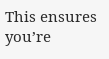This ensures you’re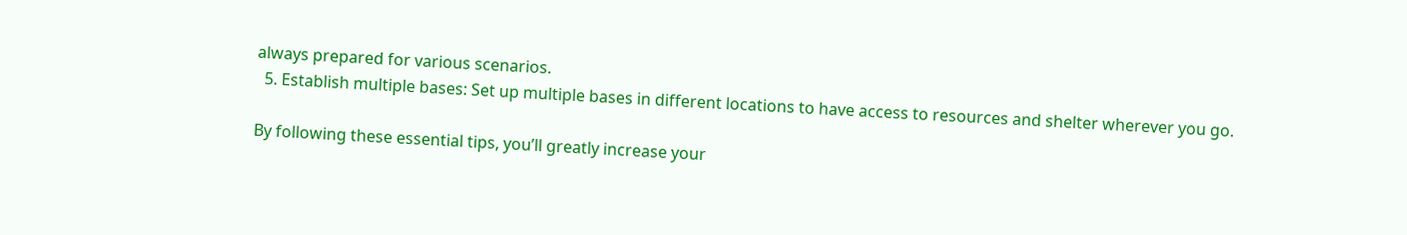always prepared for various scenarios.
  5. Establish multiple bases: Set up multiple bases in different locations to have access to resources and shelter wherever you go.

By following these essential tips, you’ll greatly increase your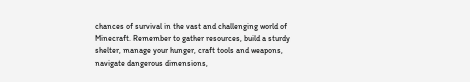chances of survival in the vast and challenging world of Minecraft. Remember to gather resources, build a sturdy shelter, manage your hunger, craft tools and weapons, navigate dangerous dimensions,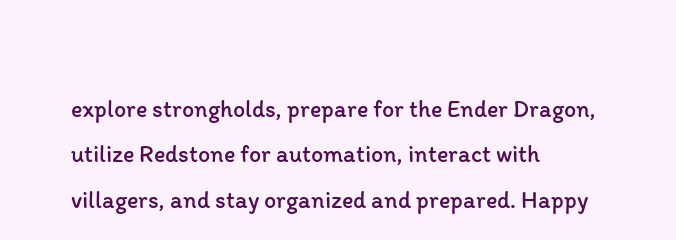explore strongholds, prepare for the Ender Dragon, utilize Redstone for automation, interact with villagers, and stay organized and prepared. Happy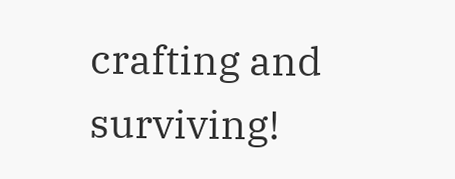crafting and surviving!